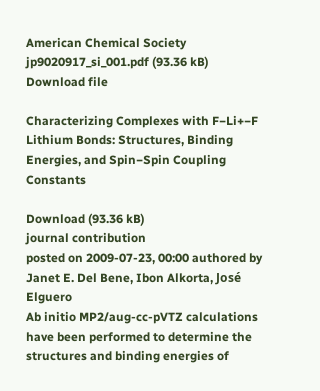American Chemical Society
jp9020917_si_001.pdf (93.36 kB)
Download file

Characterizing Complexes with F−Li+−F Lithium Bonds: Structures, Binding Energies, and Spin−Spin Coupling Constants

Download (93.36 kB)
journal contribution
posted on 2009-07-23, 00:00 authored by Janet E. Del Bene, Ibon Alkorta, José Elguero
Ab initio MP2/aug-cc-pVTZ calculations have been performed to determine the structures and binding energies of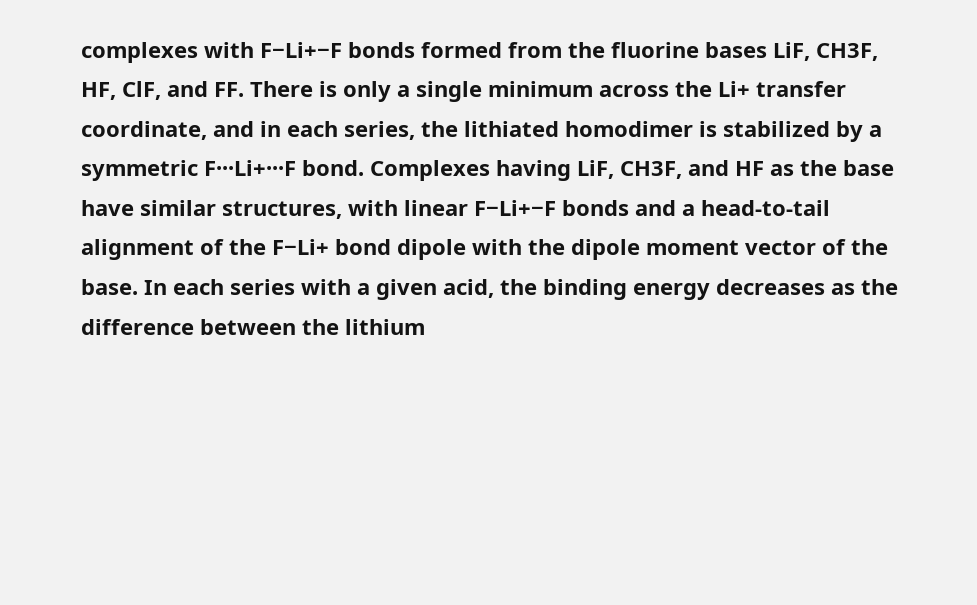complexes with F−Li+−F bonds formed from the fluorine bases LiF, CH3F, HF, ClF, and FF. There is only a single minimum across the Li+ transfer coordinate, and in each series, the lithiated homodimer is stabilized by a symmetric F···Li+···F bond. Complexes having LiF, CH3F, and HF as the base have similar structures, with linear F−Li+−F bonds and a head-to-tail alignment of the F−Li+ bond dipole with the dipole moment vector of the base. In each series with a given acid, the binding energy decreases as the difference between the lithium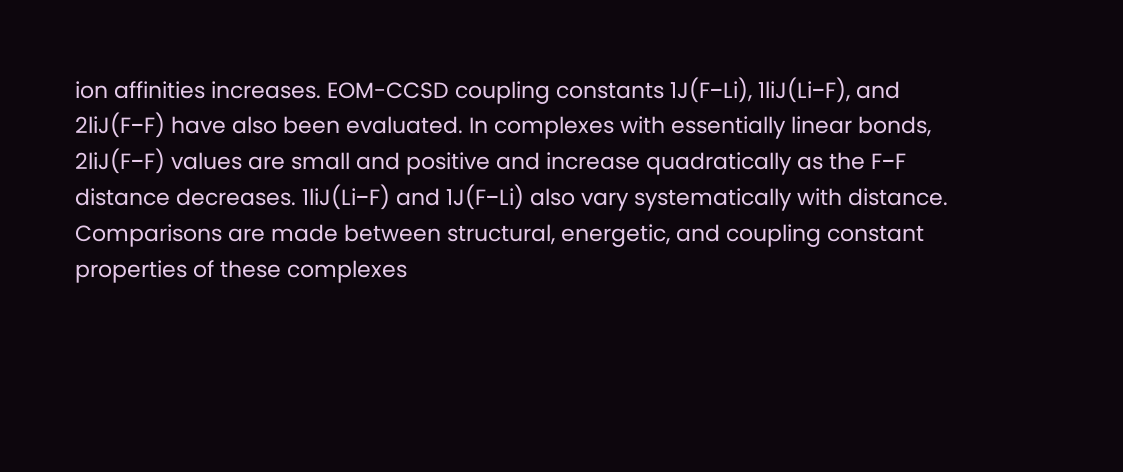ion affinities increases. EOM-CCSD coupling constants 1J(F−Li), 1liJ(Li−F), and 2liJ(F−F) have also been evaluated. In complexes with essentially linear bonds, 2liJ(F−F) values are small and positive and increase quadratically as the F−F distance decreases. 1liJ(Li−F) and 1J(F−Li) also vary systematically with distance. Comparisons are made between structural, energetic, and coupling constant properties of these complexes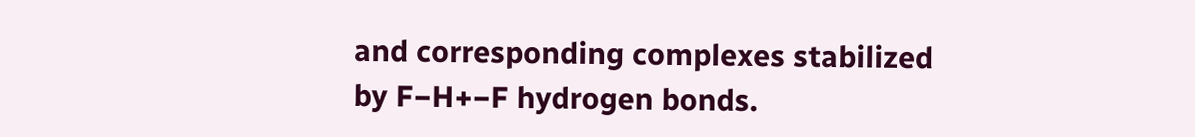and corresponding complexes stabilized by F−H+−F hydrogen bonds.